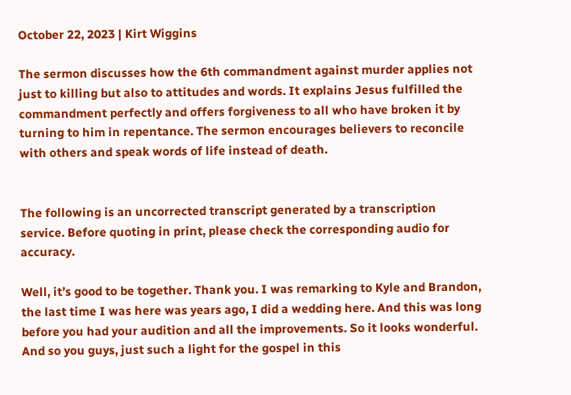October 22, 2023 | Kirt Wiggins

The sermon discusses how the 6th commandment against murder applies not just to killing but also to attitudes and words. It explains Jesus fulfilled the commandment perfectly and offers forgiveness to all who have broken it by turning to him in repentance. The sermon encourages believers to reconcile with others and speak words of life instead of death.


The following is an uncorrected transcript generated by a transcription service. Before quoting in print, please check the corresponding audio for accuracy.

Well, it’s good to be together. Thank you. I was remarking to Kyle and Brandon, the last time I was here was years ago, I did a wedding here. And this was long before you had your audition and all the improvements. So it looks wonderful. And so you guys, just such a light for the gospel in this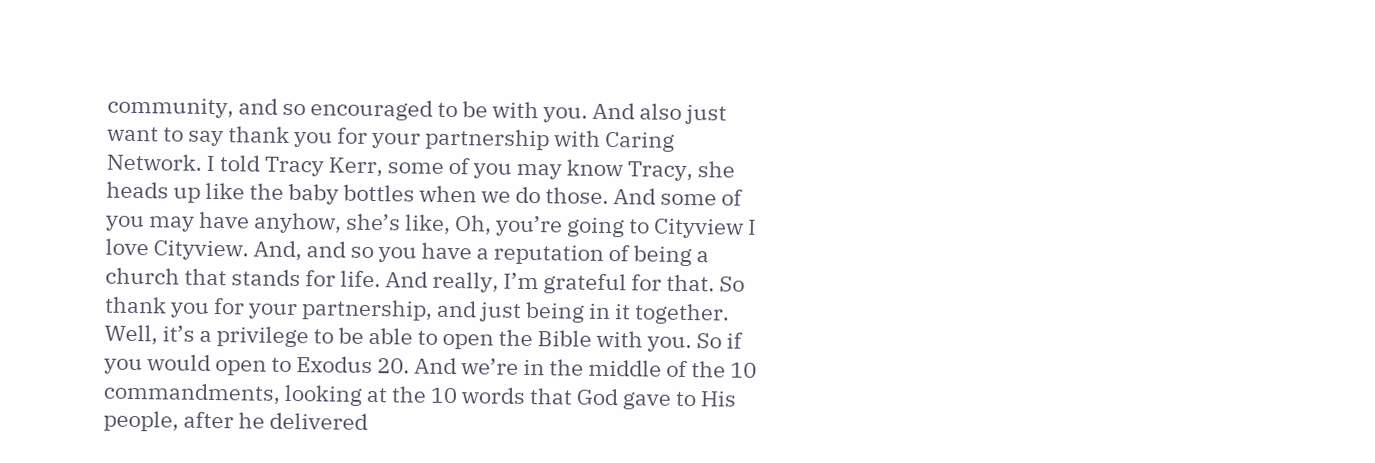community, and so encouraged to be with you. And also just want to say thank you for your partnership with Caring Network. I told Tracy Kerr, some of you may know Tracy, she heads up like the baby bottles when we do those. And some of you may have anyhow, she’s like, Oh, you’re going to Cityview I love Cityview. And, and so you have a reputation of being a church that stands for life. And really, I’m grateful for that. So thank you for your partnership, and just being in it together. Well, it’s a privilege to be able to open the Bible with you. So if you would open to Exodus 20. And we’re in the middle of the 10 commandments, looking at the 10 words that God gave to His people, after he delivered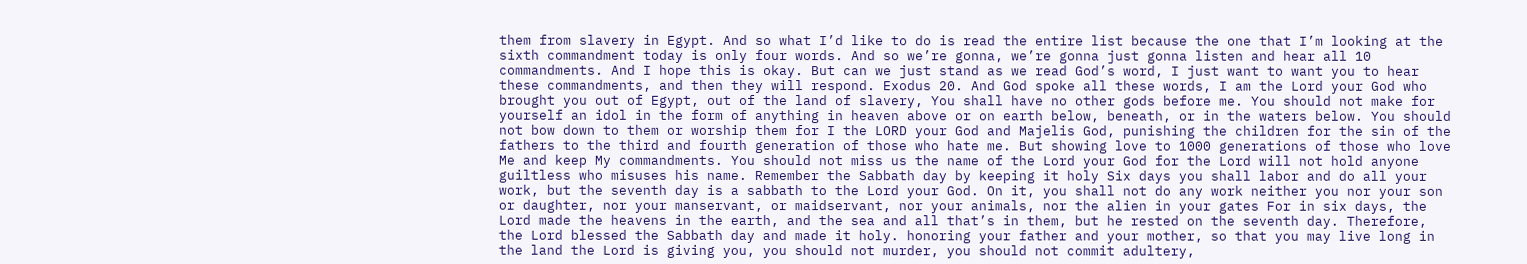them from slavery in Egypt. And so what I’d like to do is read the entire list because the one that I’m looking at the sixth commandment today is only four words. And so we’re gonna, we’re gonna just gonna listen and hear all 10 commandments. And I hope this is okay. But can we just stand as we read God’s word, I just want to want you to hear these commandments, and then they will respond. Exodus 20. And God spoke all these words, I am the Lord your God who brought you out of Egypt, out of the land of slavery, You shall have no other gods before me. You should not make for yourself an idol in the form of anything in heaven above or on earth below, beneath, or in the waters below. You should not bow down to them or worship them for I the LORD your God and Majelis God, punishing the children for the sin of the fathers to the third and fourth generation of those who hate me. But showing love to 1000 generations of those who love Me and keep My commandments. You should not miss us the name of the Lord your God for the Lord will not hold anyone guiltless who misuses his name. Remember the Sabbath day by keeping it holy Six days you shall labor and do all your work, but the seventh day is a sabbath to the Lord your God. On it, you shall not do any work neither you nor your son or daughter, nor your manservant, or maidservant, nor your animals, nor the alien in your gates For in six days, the Lord made the heavens in the earth, and the sea and all that’s in them, but he rested on the seventh day. Therefore, the Lord blessed the Sabbath day and made it holy. honoring your father and your mother, so that you may live long in the land the Lord is giving you, you should not murder, you should not commit adultery,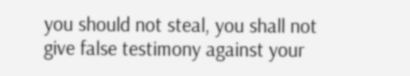you should not steal, you shall not give false testimony against your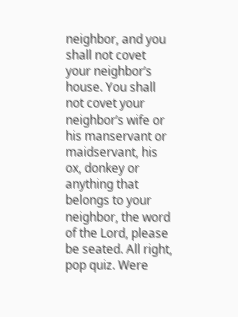neighbor, and you shall not covet your neighbor’s house. You shall not covet your neighbor’s wife or his manservant or maidservant, his ox, donkey or anything that belongs to your neighbor, the word of the Lord, please be seated. All right, pop quiz. Were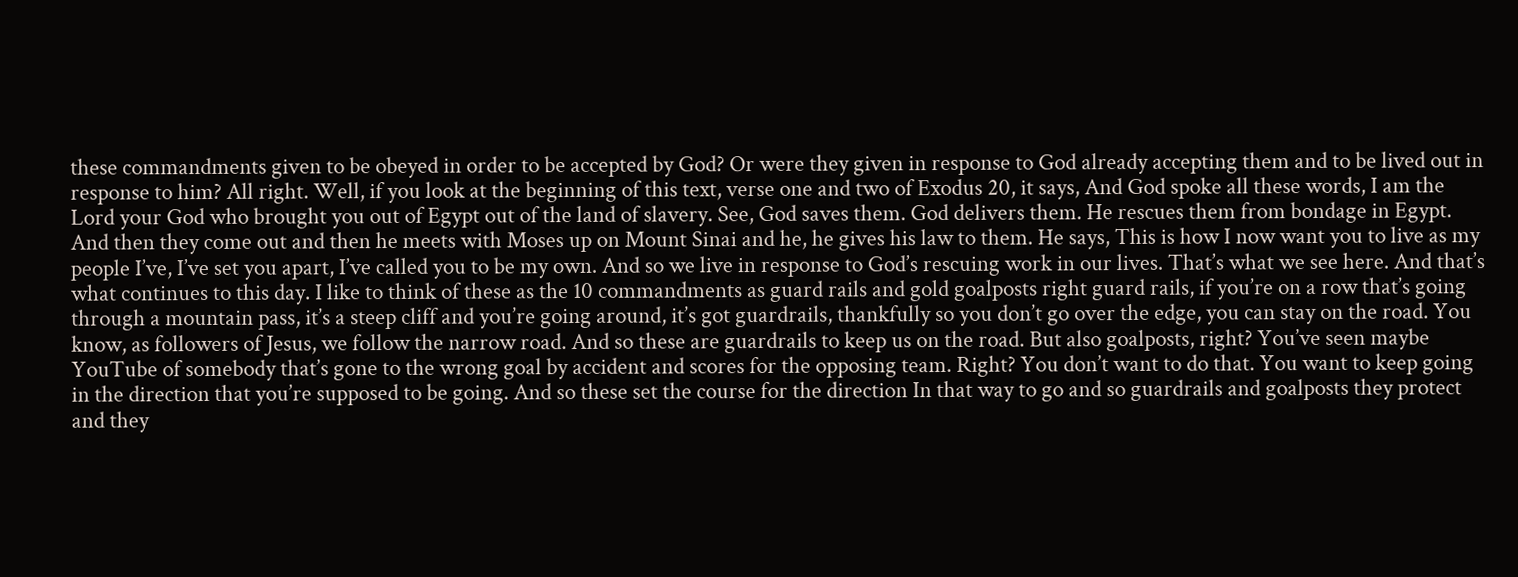these commandments given to be obeyed in order to be accepted by God? Or were they given in response to God already accepting them and to be lived out in response to him? All right. Well, if you look at the beginning of this text, verse one and two of Exodus 20, it says, And God spoke all these words, I am the Lord your God who brought you out of Egypt out of the land of slavery. See, God saves them. God delivers them. He rescues them from bondage in Egypt. And then they come out and then he meets with Moses up on Mount Sinai and he, he gives his law to them. He says, This is how I now want you to live as my people I’ve, I’ve set you apart, I’ve called you to be my own. And so we live in response to God’s rescuing work in our lives. That’s what we see here. And that’s what continues to this day. I like to think of these as the 10 commandments as guard rails and gold goalposts right guard rails, if you’re on a row that’s going through a mountain pass, it’s a steep cliff and you’re going around, it’s got guardrails, thankfully so you don’t go over the edge, you can stay on the road. You know, as followers of Jesus, we follow the narrow road. And so these are guardrails to keep us on the road. But also goalposts, right? You’ve seen maybe YouTube of somebody that’s gone to the wrong goal by accident and scores for the opposing team. Right? You don’t want to do that. You want to keep going in the direction that you’re supposed to be going. And so these set the course for the direction In that way to go and so guardrails and goalposts they protect and they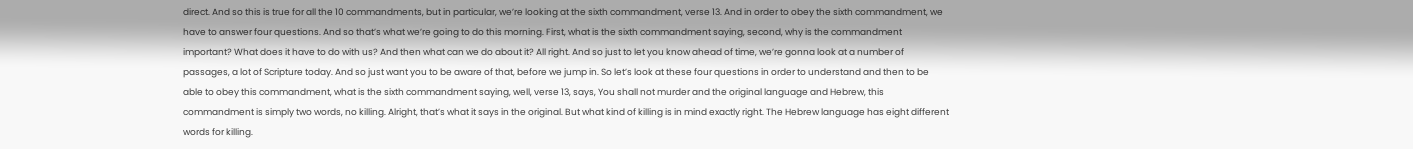direct. And so this is true for all the 10 commandments, but in particular, we’re looking at the sixth commandment, verse 13. And in order to obey the sixth commandment, we have to answer four questions. And so that’s what we’re going to do this morning. First, what is the sixth commandment saying, second, why is the commandment important? What does it have to do with us? And then what can we do about it? All right. And so just to let you know ahead of time, we’re gonna look at a number of passages, a lot of Scripture today. And so just want you to be aware of that, before we jump in. So let’s look at these four questions in order to understand and then to be able to obey this commandment, what is the sixth commandment saying, well, verse 13, says, You shall not murder and the original language and Hebrew, this commandment is simply two words, no killing. Alright, that’s what it says in the original. But what kind of killing is in mind exactly right. The Hebrew language has eight different words for killing.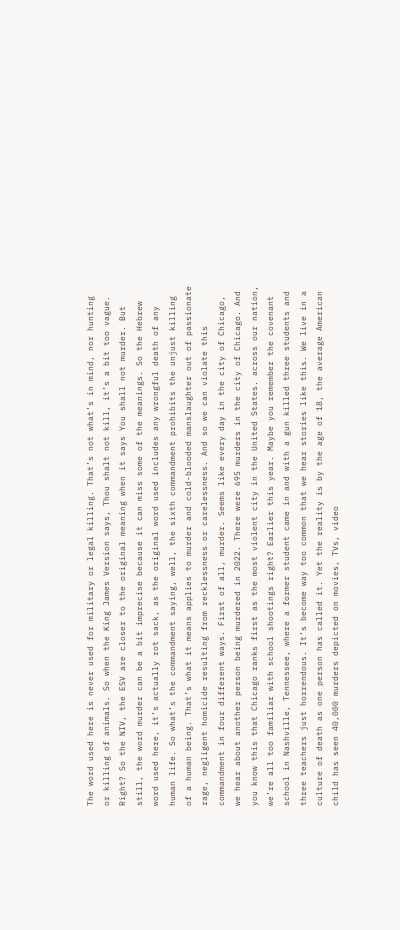The word used here is never used for military or legal killing. That’s not what’s in mind, nor hunting or killing of animals. So when the King James Version says, Thou shalt not kill, it’s a bit too vague. Right? So the NIV, the ESV are closer to the original meaning when it says You shall not murder. But still, the word murder can be a bit imprecise because it can miss some of the meanings. So the Hebrew word used here, it’s actually rot sack, as the original word used includes any wrongful death of any human life. So what’s the commandment saying, well, the sixth commandment prohibits the unjust killing of a human being. That’s what it means applies to murder and cold-blooded manslaughter out of passionate rage, negligent homicide resulting from recklessness or carelessness. And so we can violate this commandment in four different ways. First of all, murder. Seems like every day in the city of Chicago, we hear about another person being murdered in 2022. There were 695 murders in the city of Chicago. And you know this that Chicago ranks first as the most violent city in the United States. across our nation, we’re all too familiar with school shootings right? Earlier this year. Maybe you remember the covenant school in Nashville, Tennessee, where a former student came in and with a gun killed three students and three teachers just horrendous. It’s become way too common that we hear stories like this. We live in a culture of death as one person has called it. Yet the reality is by the age of 18, the average American child has seen 40,000 murders depicted on movies, TVs, video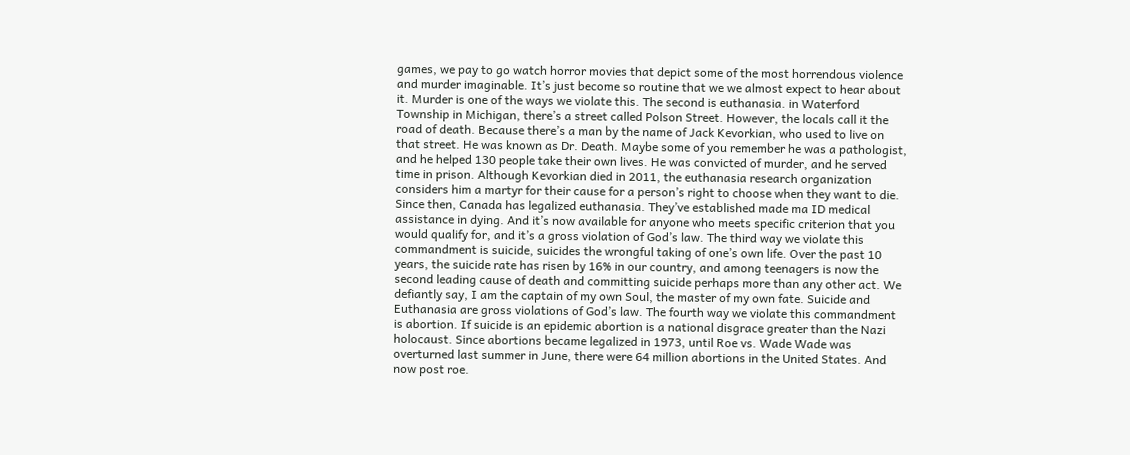games, we pay to go watch horror movies that depict some of the most horrendous violence and murder imaginable. It’s just become so routine that we we almost expect to hear about it. Murder is one of the ways we violate this. The second is euthanasia. in Waterford Township in Michigan, there’s a street called Polson Street. However, the locals call it the road of death. Because there’s a man by the name of Jack Kevorkian, who used to live on that street. He was known as Dr. Death. Maybe some of you remember he was a pathologist, and he helped 130 people take their own lives. He was convicted of murder, and he served time in prison. Although Kevorkian died in 2011, the euthanasia research organization considers him a martyr for their cause for a person’s right to choose when they want to die. Since then, Canada has legalized euthanasia. They’ve established made ma ID medical assistance in dying. And it’s now available for anyone who meets specific criterion that you would qualify for, and it’s a gross violation of God’s law. The third way we violate this commandment is suicide, suicides the wrongful taking of one’s own life. Over the past 10 years, the suicide rate has risen by 16% in our country, and among teenagers is now the second leading cause of death and committing suicide perhaps more than any other act. We defiantly say, I am the captain of my own Soul, the master of my own fate. Suicide and Euthanasia are gross violations of God’s law. The fourth way we violate this commandment is abortion. If suicide is an epidemic abortion is a national disgrace greater than the Nazi holocaust. Since abortions became legalized in 1973, until Roe vs. Wade Wade was overturned last summer in June, there were 64 million abortions in the United States. And now post roe.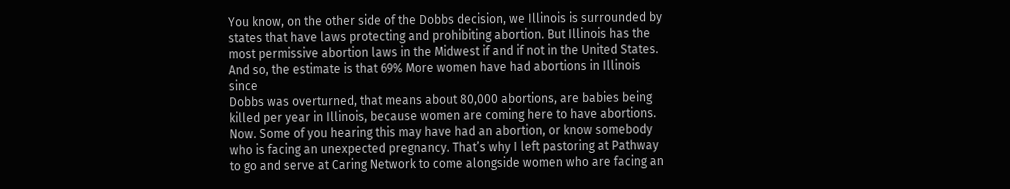You know, on the other side of the Dobbs decision, we Illinois is surrounded by states that have laws protecting and prohibiting abortion. But Illinois has the most permissive abortion laws in the Midwest if and if not in the United States. And so, the estimate is that 69% More women have had abortions in Illinois since
Dobbs was overturned, that means about 80,000 abortions, are babies being killed per year in Illinois, because women are coming here to have abortions. Now. Some of you hearing this may have had an abortion, or know somebody who is facing an unexpected pregnancy. That’s why I left pastoring at Pathway to go and serve at Caring Network to come alongside women who are facing an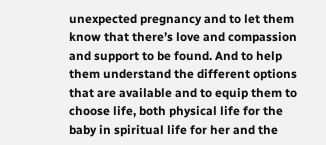unexpected pregnancy and to let them know that there’s love and compassion and support to be found. And to help them understand the different options that are available and to equip them to choose life, both physical life for the baby in spiritual life for her and the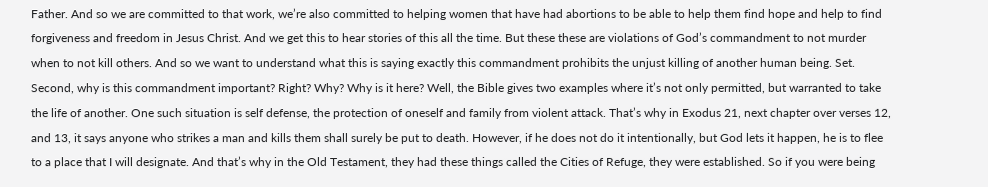Father. And so we are committed to that work, we’re also committed to helping women that have had abortions to be able to help them find hope and help to find forgiveness and freedom in Jesus Christ. And we get this to hear stories of this all the time. But these these are violations of God’s commandment to not murder when to not kill others. And so we want to understand what this is saying exactly this commandment prohibits the unjust killing of another human being. Set. Second, why is this commandment important? Right? Why? Why is it here? Well, the Bible gives two examples where it’s not only permitted, but warranted to take the life of another. One such situation is self defense, the protection of oneself and family from violent attack. That’s why in Exodus 21, next chapter over verses 12, and 13, it says anyone who strikes a man and kills them shall surely be put to death. However, if he does not do it intentionally, but God lets it happen, he is to flee to a place that I will designate. And that’s why in the Old Testament, they had these things called the Cities of Refuge, they were established. So if you were being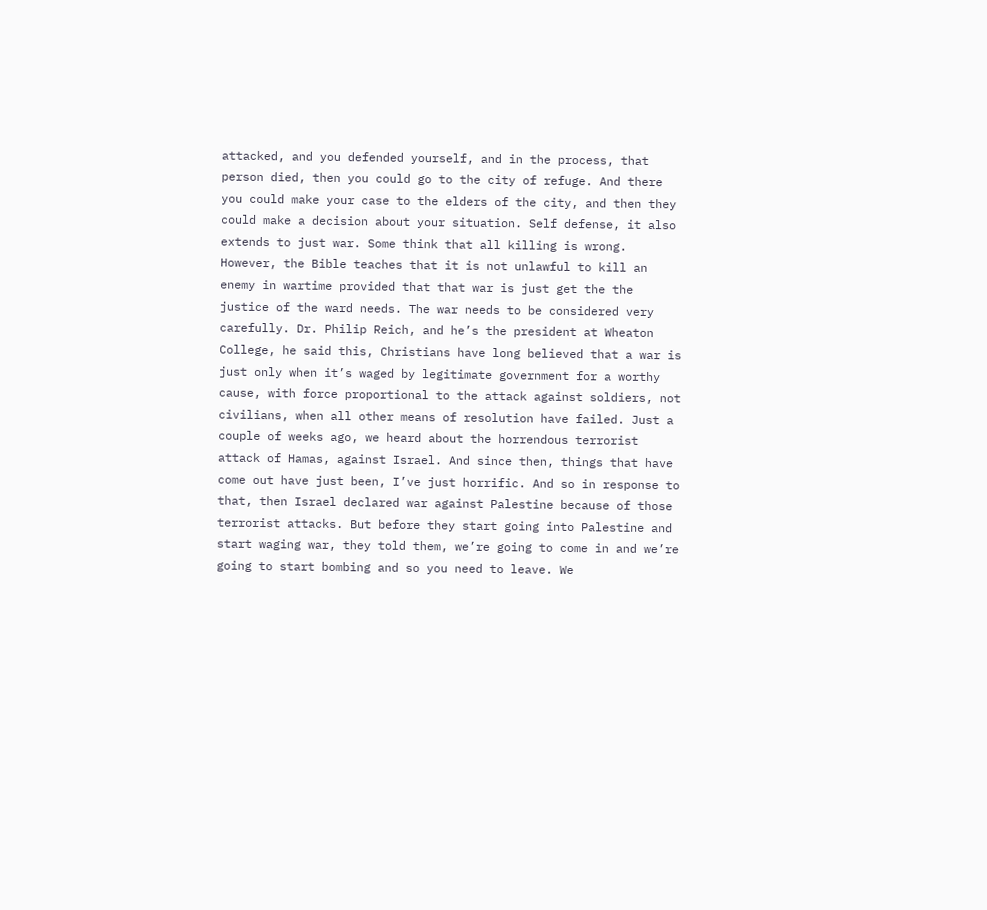attacked, and you defended yourself, and in the process, that person died, then you could go to the city of refuge. And there you could make your case to the elders of the city, and then they could make a decision about your situation. Self defense, it also extends to just war. Some think that all killing is wrong. However, the Bible teaches that it is not unlawful to kill an enemy in wartime provided that that war is just get the the justice of the ward needs. The war needs to be considered very carefully. Dr. Philip Reich, and he’s the president at Wheaton College, he said this, Christians have long believed that a war is just only when it’s waged by legitimate government for a worthy cause, with force proportional to the attack against soldiers, not civilians, when all other means of resolution have failed. Just a couple of weeks ago, we heard about the horrendous terrorist attack of Hamas, against Israel. And since then, things that have come out have just been, I’ve just horrific. And so in response to that, then Israel declared war against Palestine because of those terrorist attacks. But before they start going into Palestine and start waging war, they told them, we’re going to come in and we’re going to start bombing and so you need to leave. We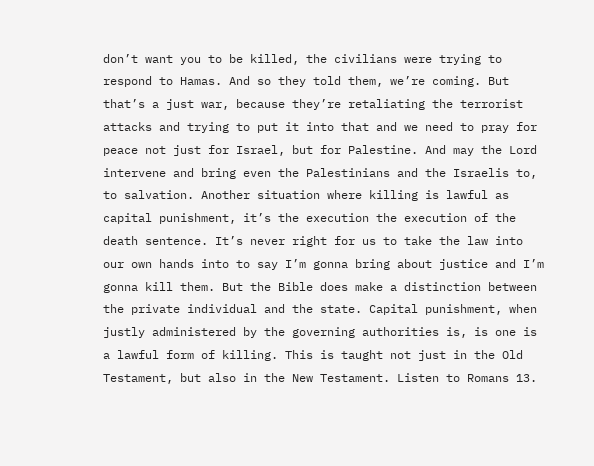don’t want you to be killed, the civilians were trying to respond to Hamas. And so they told them, we’re coming. But that’s a just war, because they’re retaliating the terrorist attacks and trying to put it into that and we need to pray for peace not just for Israel, but for Palestine. And may the Lord intervene and bring even the Palestinians and the Israelis to, to salvation. Another situation where killing is lawful as capital punishment, it’s the execution the execution of the death sentence. It’s never right for us to take the law into our own hands into to say I’m gonna bring about justice and I’m gonna kill them. But the Bible does make a distinction between the private individual and the state. Capital punishment, when justly administered by the governing authorities is, is one is a lawful form of killing. This is taught not just in the Old Testament, but also in the New Testament. Listen to Romans 13.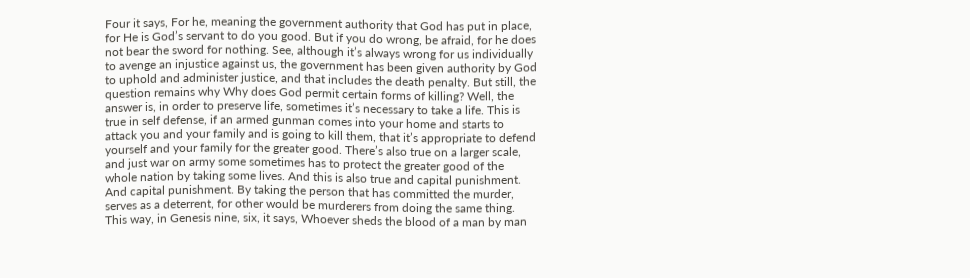Four it says, For he, meaning the government authority that God has put in place, for He is God’s servant to do you good. But if you do wrong, be afraid, for he does not bear the sword for nothing. See, although it’s always wrong for us individually to avenge an injustice against us, the government has been given authority by God to uphold and administer justice, and that includes the death penalty. But still, the question remains why Why does God permit certain forms of killing? Well, the answer is, in order to preserve life, sometimes it’s necessary to take a life. This is true in self defense, if an armed gunman comes into your home and starts to attack you and your family and is going to kill them, that it’s appropriate to defend yourself and your family for the greater good. There’s also true on a larger scale, and just war on army some sometimes has to protect the greater good of the whole nation by taking some lives. And this is also true and capital punishment. And capital punishment. By taking the person that has committed the murder, serves as a deterrent, for other would be murderers from doing the same thing. This way, in Genesis nine, six, it says, Whoever sheds the blood of a man by man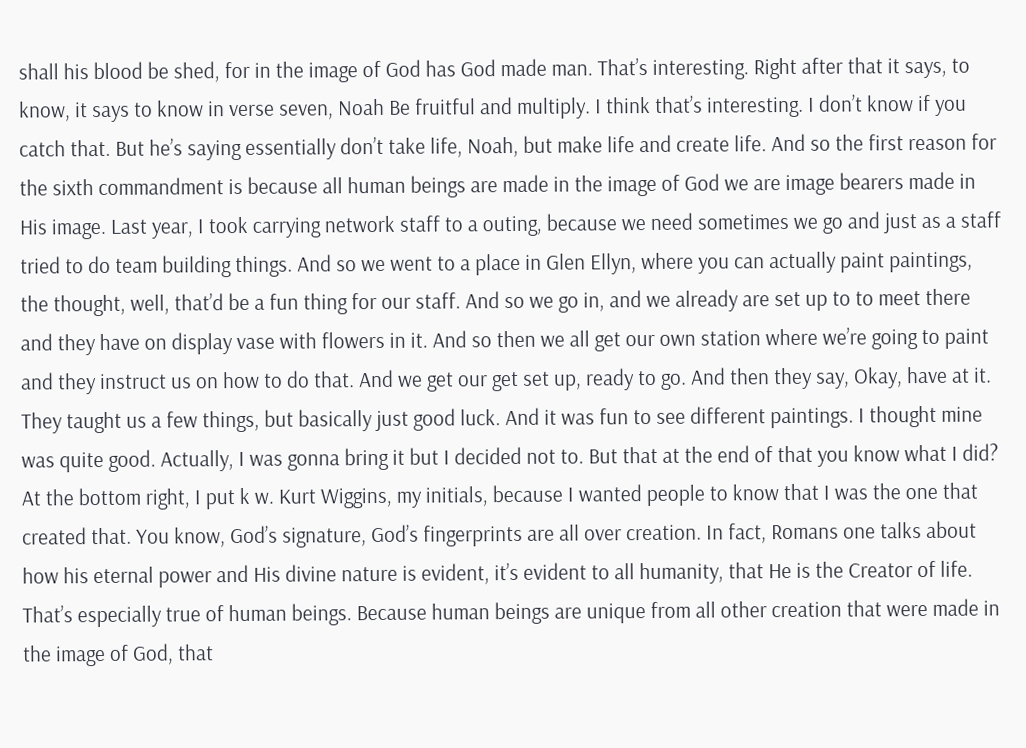shall his blood be shed, for in the image of God has God made man. That’s interesting. Right after that it says, to know, it says to know in verse seven, Noah Be fruitful and multiply. I think that’s interesting. I don’t know if you catch that. But he’s saying essentially don’t take life, Noah, but make life and create life. And so the first reason for the sixth commandment is because all human beings are made in the image of God we are image bearers made in His image. Last year, I took carrying network staff to a outing, because we need sometimes we go and just as a staff tried to do team building things. And so we went to a place in Glen Ellyn, where you can actually paint paintings, the thought, well, that’d be a fun thing for our staff. And so we go in, and we already are set up to to meet there and they have on display vase with flowers in it. And so then we all get our own station where we’re going to paint and they instruct us on how to do that. And we get our get set up, ready to go. And then they say, Okay, have at it. They taught us a few things, but basically just good luck. And it was fun to see different paintings. I thought mine was quite good. Actually, I was gonna bring it but I decided not to. But that at the end of that you know what I did? At the bottom right, I put k w. Kurt Wiggins, my initials, because I wanted people to know that I was the one that created that. You know, God’s signature, God’s fingerprints are all over creation. In fact, Romans one talks about how his eternal power and His divine nature is evident, it’s evident to all humanity, that He is the Creator of life. That’s especially true of human beings. Because human beings are unique from all other creation that were made in the image of God, that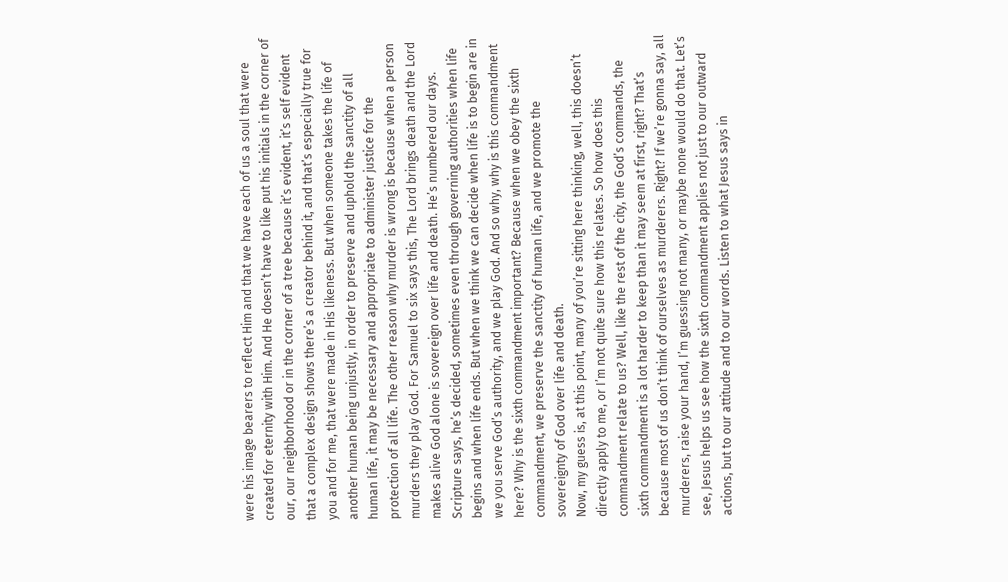were his image bearers to reflect Him and that we have each of us a soul that were created for eternity with Him. And He doesn’t have to like put his initials in the corner of our, our neighborhood or in the corner of a tree because it’s evident, it’s self evident that a complex design shows there’s a creator behind it, and that’s especially true for you and for me, that were made in His likeness. But when someone takes the life of another human being unjustly, in order to preserve and uphold the sanctity of all human life, it may be necessary and appropriate to administer justice for the protection of all life. The other reason why murder is wrong is because when a person murders they play God. For Samuel to six says this, The Lord brings death and the Lord makes alive God alone is sovereign over life and death. He’s numbered our days. Scripture says, he’s decided, sometimes even through governing authorities when life begins and when life ends. But when we think we can decide when life is to begin are in we you serve God’s authority, and we play God. And so why, why is this commandment here? Why is the sixth commandment important? Because when we obey the sixth commandment, we preserve the sanctity of human life, and we promote the sovereignty of God over life and death.
Now, my guess is, at this point, many of you’re sitting here thinking, well, this doesn’t directly apply to me, or I’m not quite sure how this relates. So how does this commandment relate to us? Well, like the rest of the city, the God’s commands, the sixth commandment is a lot harder to keep than it may seem at first, right? That’s because most of us don’t think of ourselves as murderers. Right? If we’re gonna say, all murderers, raise your hand, I’m guessing not many, or maybe none would do that. Let’s see, Jesus helps us see how the sixth commandment applies not just to our outward actions, but to our attitude and to our words. Listen to what Jesus says in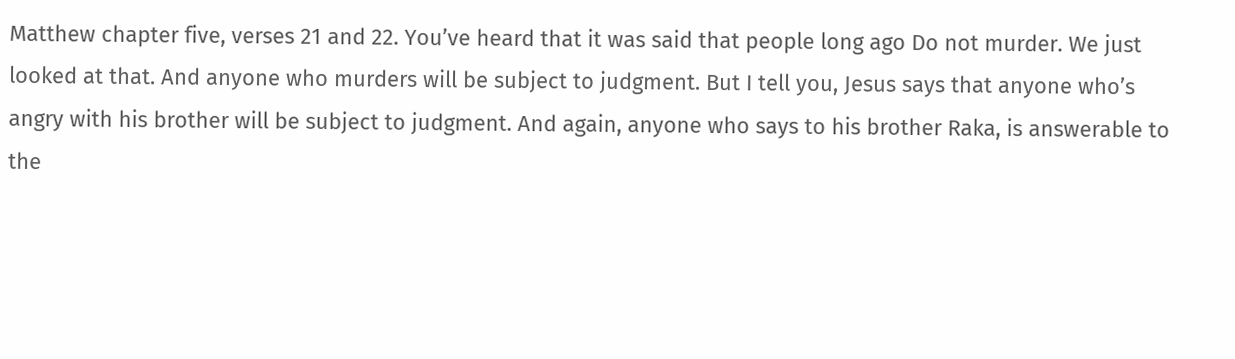Matthew chapter five, verses 21 and 22. You’ve heard that it was said that people long ago Do not murder. We just looked at that. And anyone who murders will be subject to judgment. But I tell you, Jesus says that anyone who’s angry with his brother will be subject to judgment. And again, anyone who says to his brother Raka, is answerable to the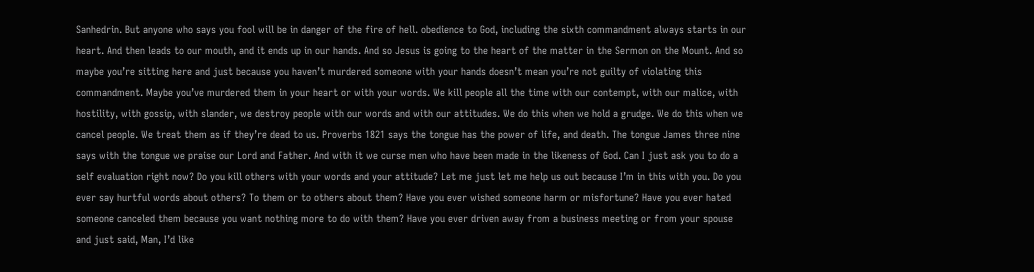Sanhedrin. But anyone who says you fool will be in danger of the fire of hell. obedience to God, including the sixth commandment always starts in our heart. And then leads to our mouth, and it ends up in our hands. And so Jesus is going to the heart of the matter in the Sermon on the Mount. And so maybe you’re sitting here and just because you haven’t murdered someone with your hands doesn’t mean you’re not guilty of violating this commandment. Maybe you’ve murdered them in your heart or with your words. We kill people all the time with our contempt, with our malice, with hostility, with gossip, with slander, we destroy people with our words and with our attitudes. We do this when we hold a grudge. We do this when we cancel people. We treat them as if they’re dead to us. Proverbs 1821 says the tongue has the power of life, and death. The tongue James three nine says with the tongue we praise our Lord and Father. And with it we curse men who have been made in the likeness of God. Can I just ask you to do a self evaluation right now? Do you kill others with your words and your attitude? Let me just let me help us out because I’m in this with you. Do you ever say hurtful words about others? To them or to others about them? Have you ever wished someone harm or misfortune? Have you ever hated someone canceled them because you want nothing more to do with them? Have you ever driven away from a business meeting or from your spouse and just said, Man, I’d like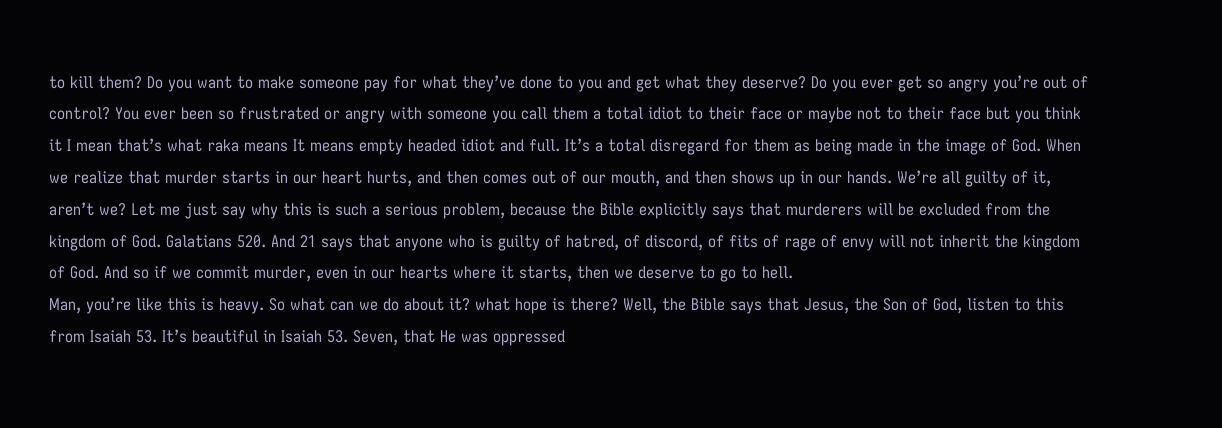to kill them? Do you want to make someone pay for what they’ve done to you and get what they deserve? Do you ever get so angry you’re out of control? You ever been so frustrated or angry with someone you call them a total idiot to their face or maybe not to their face but you think it I mean that’s what raka means It means empty headed idiot and full. It’s a total disregard for them as being made in the image of God. When we realize that murder starts in our heart hurts, and then comes out of our mouth, and then shows up in our hands. We’re all guilty of it, aren’t we? Let me just say why this is such a serious problem, because the Bible explicitly says that murderers will be excluded from the kingdom of God. Galatians 520. And 21 says that anyone who is guilty of hatred, of discord, of fits of rage of envy will not inherit the kingdom of God. And so if we commit murder, even in our hearts where it starts, then we deserve to go to hell.
Man, you’re like this is heavy. So what can we do about it? what hope is there? Well, the Bible says that Jesus, the Son of God, listen to this from Isaiah 53. It’s beautiful in Isaiah 53. Seven, that He was oppressed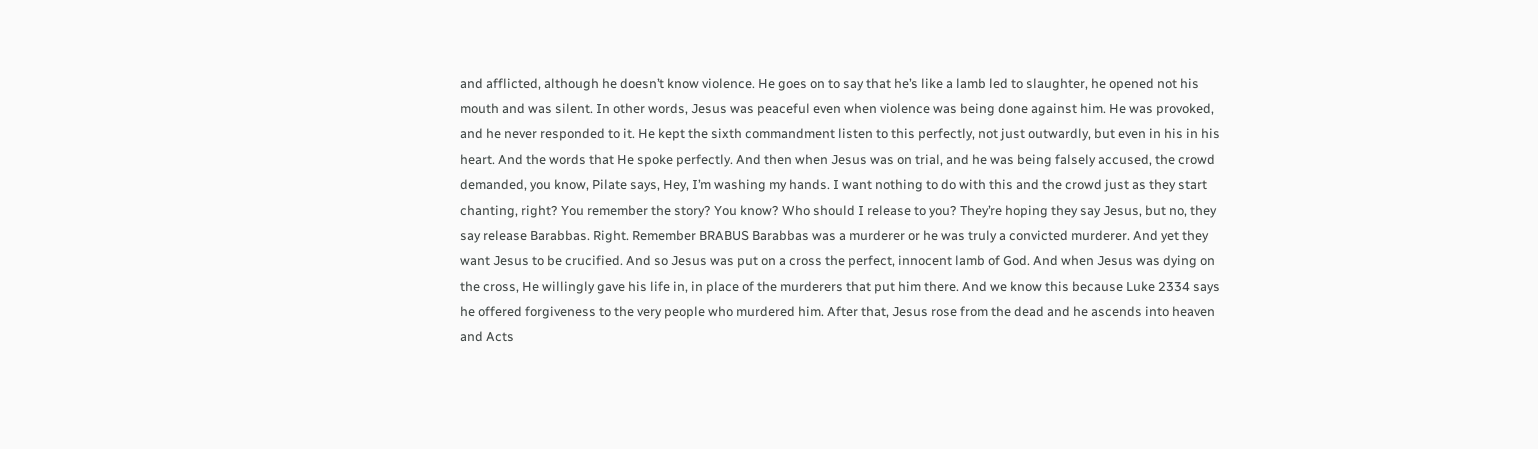and afflicted, although he doesn’t know violence. He goes on to say that he’s like a lamb led to slaughter, he opened not his mouth and was silent. In other words, Jesus was peaceful even when violence was being done against him. He was provoked, and he never responded to it. He kept the sixth commandment listen to this perfectly, not just outwardly, but even in his in his heart. And the words that He spoke perfectly. And then when Jesus was on trial, and he was being falsely accused, the crowd demanded, you know, Pilate says, Hey, I’m washing my hands. I want nothing to do with this and the crowd just as they start chanting, right? You remember the story? You know? Who should I release to you? They’re hoping they say Jesus, but no, they say release Barabbas. Right. Remember BRABUS Barabbas was a murderer or he was truly a convicted murderer. And yet they want Jesus to be crucified. And so Jesus was put on a cross the perfect, innocent lamb of God. And when Jesus was dying on the cross, He willingly gave his life in, in place of the murderers that put him there. And we know this because Luke 2334 says he offered forgiveness to the very people who murdered him. After that, Jesus rose from the dead and he ascends into heaven and Acts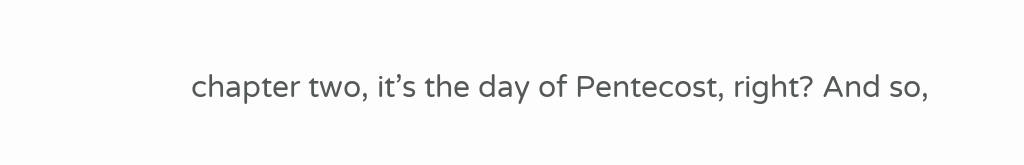chapter two, it’s the day of Pentecost, right? And so,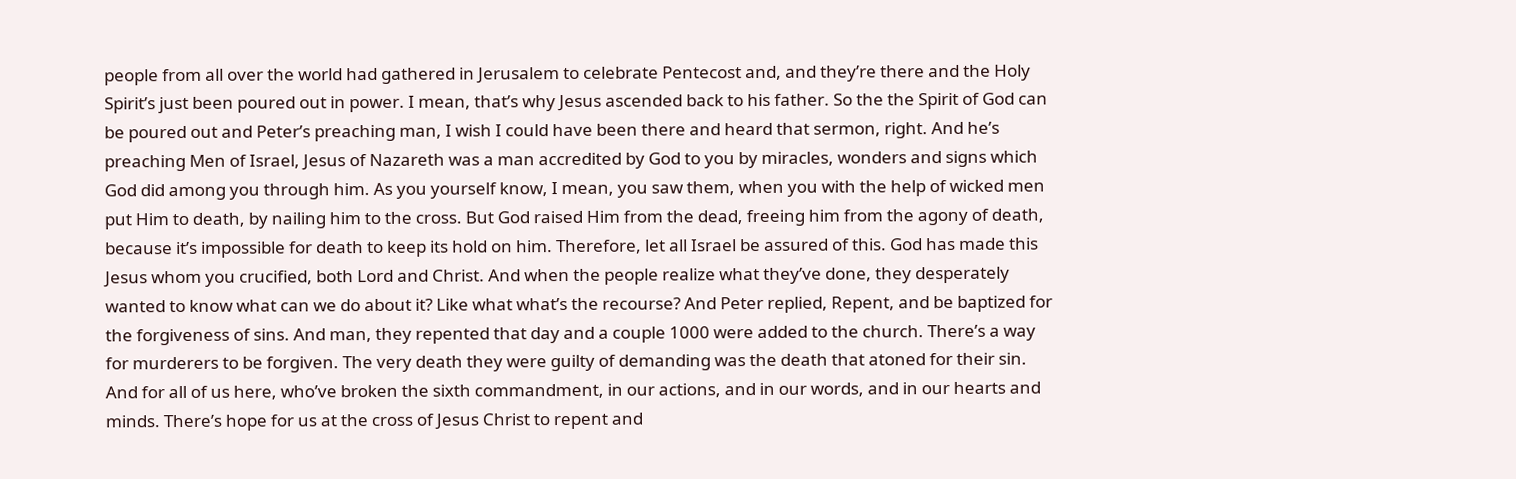people from all over the world had gathered in Jerusalem to celebrate Pentecost and, and they’re there and the Holy Spirit’s just been poured out in power. I mean, that’s why Jesus ascended back to his father. So the the Spirit of God can be poured out and Peter’s preaching man, I wish I could have been there and heard that sermon, right. And he’s preaching Men of Israel, Jesus of Nazareth was a man accredited by God to you by miracles, wonders and signs which God did among you through him. As you yourself know, I mean, you saw them, when you with the help of wicked men put Him to death, by nailing him to the cross. But God raised Him from the dead, freeing him from the agony of death, because it’s impossible for death to keep its hold on him. Therefore, let all Israel be assured of this. God has made this Jesus whom you crucified, both Lord and Christ. And when the people realize what they’ve done, they desperately wanted to know what can we do about it? Like what what’s the recourse? And Peter replied, Repent, and be baptized for the forgiveness of sins. And man, they repented that day and a couple 1000 were added to the church. There’s a way for murderers to be forgiven. The very death they were guilty of demanding was the death that atoned for their sin. And for all of us here, who’ve broken the sixth commandment, in our actions, and in our words, and in our hearts and minds. There’s hope for us at the cross of Jesus Christ to repent and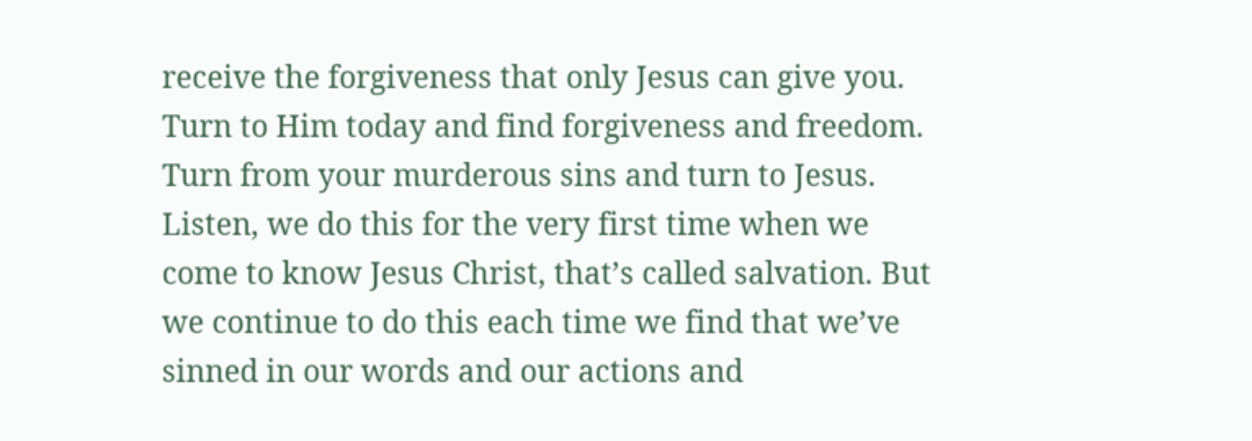receive the forgiveness that only Jesus can give you. Turn to Him today and find forgiveness and freedom. Turn from your murderous sins and turn to Jesus. Listen, we do this for the very first time when we come to know Jesus Christ, that’s called salvation. But we continue to do this each time we find that we’ve sinned in our words and our actions and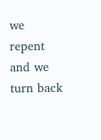we repent and we turn back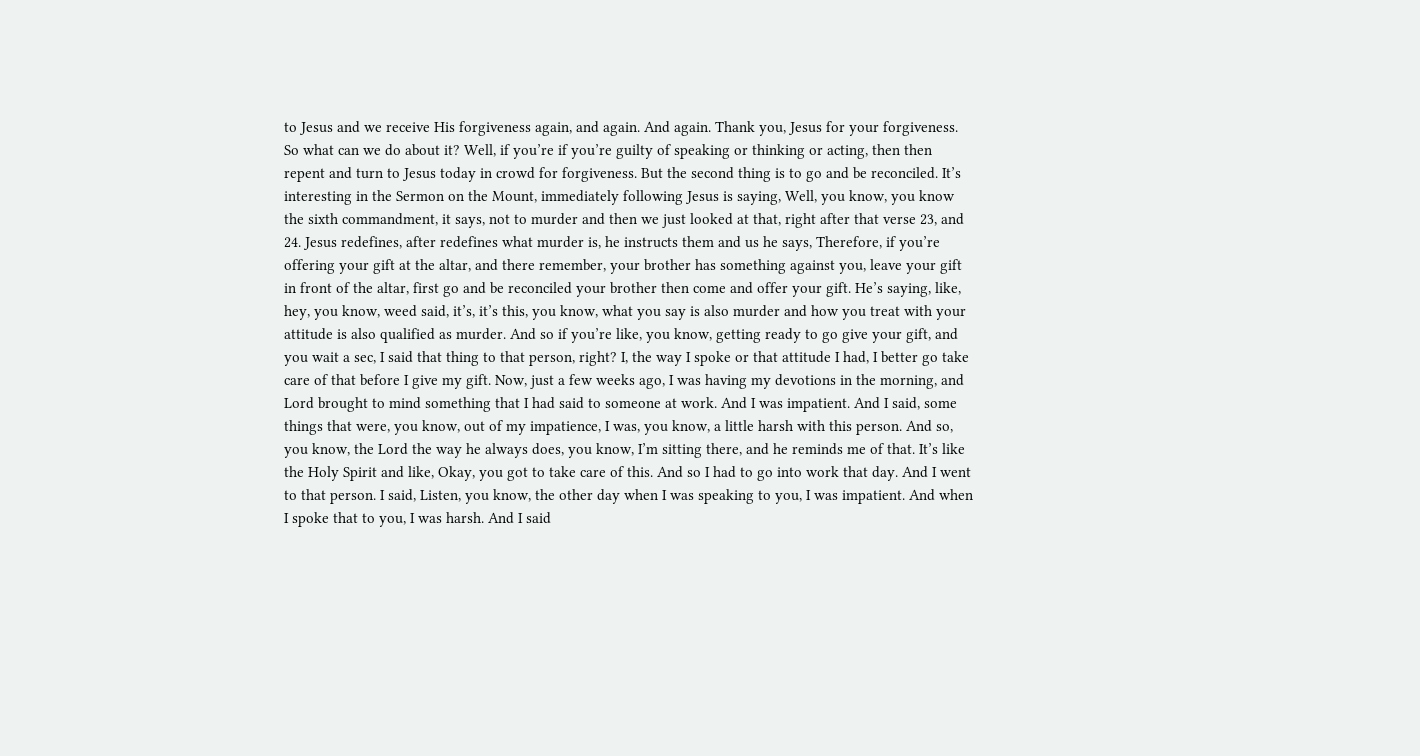to Jesus and we receive His forgiveness again, and again. And again. Thank you, Jesus for your forgiveness. So what can we do about it? Well, if you’re if you’re guilty of speaking or thinking or acting, then then repent and turn to Jesus today in crowd for forgiveness. But the second thing is to go and be reconciled. It’s interesting in the Sermon on the Mount, immediately following Jesus is saying, Well, you know, you know the sixth commandment, it says, not to murder and then we just looked at that, right after that verse 23, and 24. Jesus redefines, after redefines what murder is, he instructs them and us he says, Therefore, if you’re offering your gift at the altar, and there remember, your brother has something against you, leave your gift in front of the altar, first go and be reconciled your brother then come and offer your gift. He’s saying, like, hey, you know, weed said, it’s, it’s this, you know, what you say is also murder and how you treat with your attitude is also qualified as murder. And so if you’re like, you know, getting ready to go give your gift, and you wait a sec, I said that thing to that person, right? I, the way I spoke or that attitude I had, I better go take care of that before I give my gift. Now, just a few weeks ago, I was having my devotions in the morning, and Lord brought to mind something that I had said to someone at work. And I was impatient. And I said, some things that were, you know, out of my impatience, I was, you know, a little harsh with this person. And so, you know, the Lord the way he always does, you know, I’m sitting there, and he reminds me of that. It’s like the Holy Spirit and like, Okay, you got to take care of this. And so I had to go into work that day. And I went to that person. I said, Listen, you know, the other day when I was speaking to you, I was impatient. And when I spoke that to you, I was harsh. And I said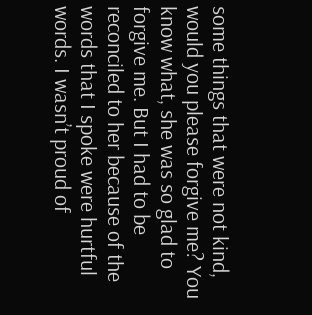some things that were not kind, would you please forgive me? You know what, she was so glad to forgive me. But I had to be reconciled to her because of the words that I spoke were hurtful words. I wasn’t proud of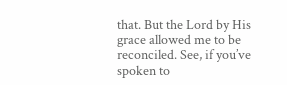that. But the Lord by His grace allowed me to be reconciled. See, if you’ve spoken to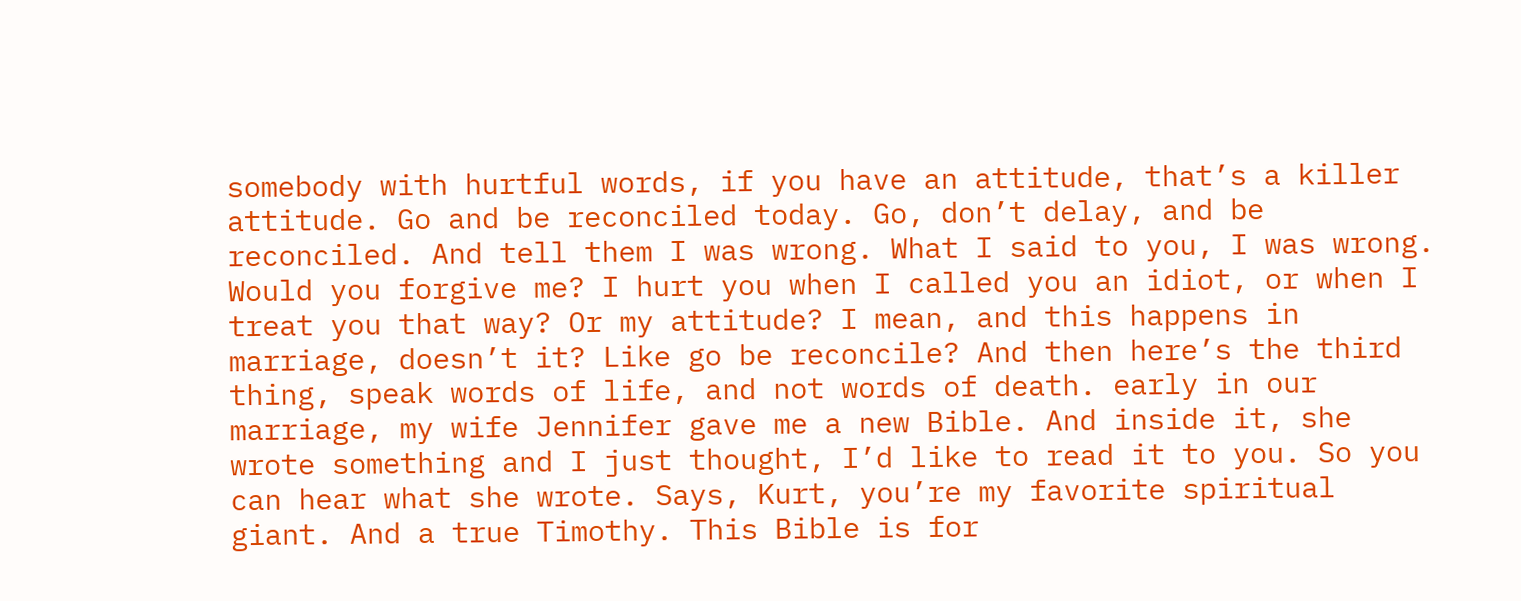somebody with hurtful words, if you have an attitude, that’s a killer attitude. Go and be reconciled today. Go, don’t delay, and be reconciled. And tell them I was wrong. What I said to you, I was wrong. Would you forgive me? I hurt you when I called you an idiot, or when I treat you that way? Or my attitude? I mean, and this happens in marriage, doesn’t it? Like go be reconcile? And then here’s the third thing, speak words of life, and not words of death. early in our marriage, my wife Jennifer gave me a new Bible. And inside it, she wrote something and I just thought, I’d like to read it to you. So you can hear what she wrote. Says, Kurt, you’re my favorite spiritual giant. And a true Timothy. This Bible is for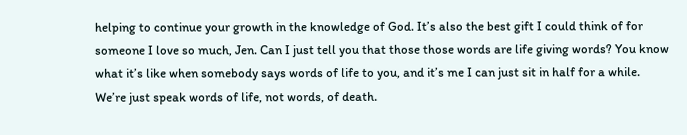helping to continue your growth in the knowledge of God. It’s also the best gift I could think of for someone I love so much, Jen. Can I just tell you that those those words are life giving words? You know what it’s like when somebody says words of life to you, and it’s me I can just sit in half for a while. We’re just speak words of life, not words, of death.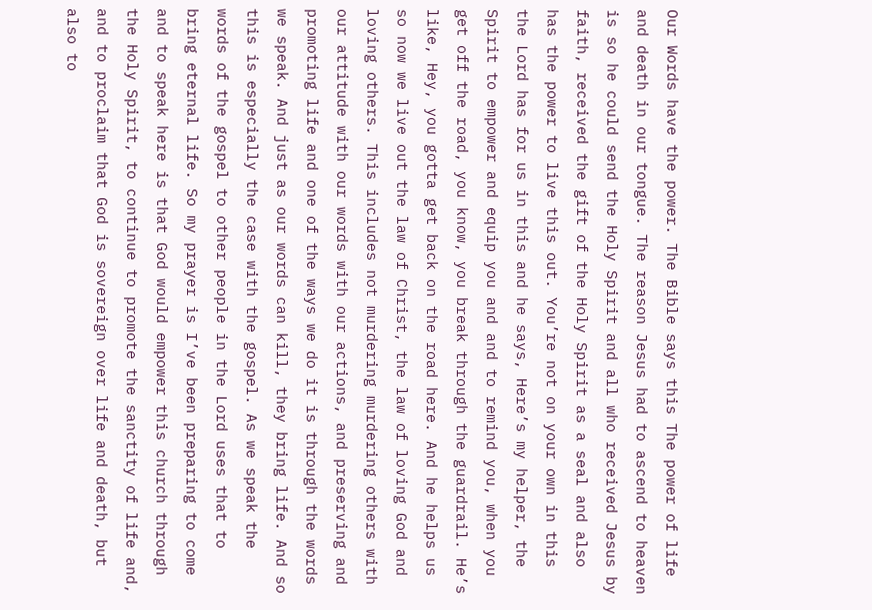Our Words have the power. The Bible says this The power of life and death in our tongue. The reason Jesus had to ascend to heaven is so he could send the Holy Spirit and all who received Jesus by faith, received the gift of the Holy Spirit as a seal and also has the power to live this out. You’re not on your own in this the Lord has for us in this and he says, Here’s my helper, the Spirit to empower and equip you and and to remind you, when you get off the road, you know, you break through the guardrail. He’s like, Hey, you gotta get back on the road here. And he helps us so now we live out the law of Christ, the law of loving God and loving others. This includes not murdering murdering others with our attitude with our words with our actions, and preserving and promoting life and one of the ways we do it is through the words we speak. And just as our words can kill, they bring life. And so this is especially the case with the gospel. As we speak the words of the gospel to other people in the Lord uses that to bring eternal life. So my prayer is I’ve been preparing to come and to speak here is that God would empower this church through the Holy Spirit, to continue to promote the sanctity of life and, and to proclaim that God is sovereign over life and death, but also to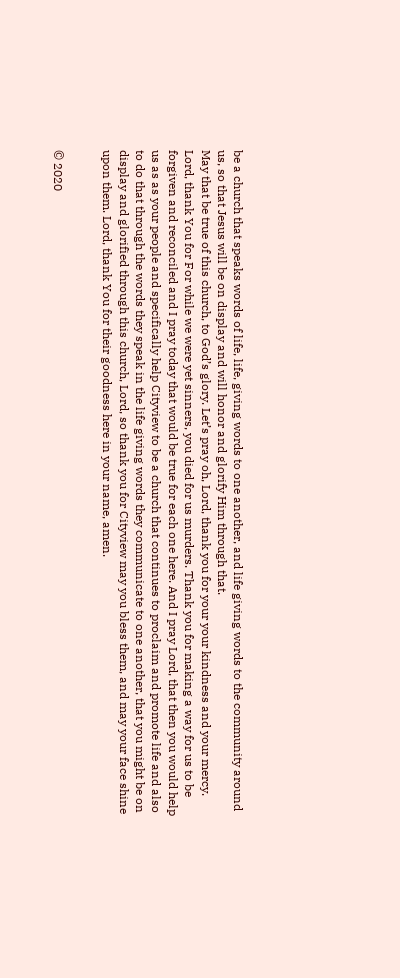be a church that speaks words of life, life, giving words to one another, and life giving words to the community around us, so that Jesus will be on display and will honor and glorify Him through that.
May that be true of this church, to God’s glory. Let’s pray oh, Lord, thank you for your your kindness and your mercy. Lord, thank You for For while we were yet sinners, you died for us murders. Thank you for making a way for us to be forgiven and reconciled and I pray today that would be true for each one here. And I pray Lord, that then you would help us as as your people and specifically help Cityview to be a church that continues to proclaim and promote life and also to do that through the words they speak in the life giving words they communicate to one another, that you might be on display and glorified through this church, Lord, so thank you for Cityview may you bless them, and may your face shine upon them. Lord, thank You for their goodness here in your name, amen.


© 2020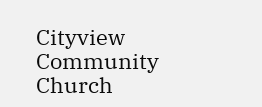Cityview Community Church